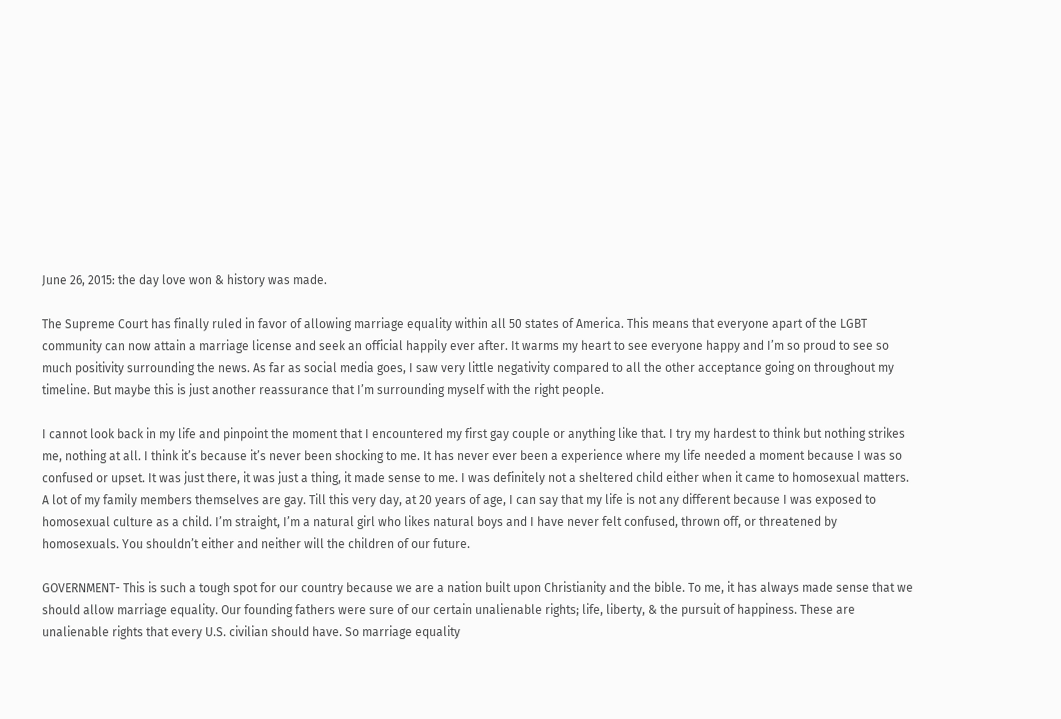June 26, 2015: the day love won & history was made.

The Supreme Court has finally ruled in favor of allowing marriage equality within all 50 states of America. This means that everyone apart of the LGBT community can now attain a marriage license and seek an official happily ever after. It warms my heart to see everyone happy and I’m so proud to see so much positivity surrounding the news. As far as social media goes, I saw very little negativity compared to all the other acceptance going on throughout my timeline. But maybe this is just another reassurance that I’m surrounding myself with the right people.

I cannot look back in my life and pinpoint the moment that I encountered my first gay couple or anything like that. I try my hardest to think but nothing strikes me, nothing at all. I think it’s because it’s never been shocking to me. It has never ever been a experience where my life needed a moment because I was so confused or upset. It was just there, it was just a thing, it made sense to me. I was definitely not a sheltered child either when it came to homosexual matters. A lot of my family members themselves are gay. Till this very day, at 20 years of age, I can say that my life is not any different because I was exposed to homosexual culture as a child. I’m straight, I’m a natural girl who likes natural boys and I have never felt confused, thrown off, or threatened by homosexuals. You shouldn’t either and neither will the children of our future.

GOVERNMENT- This is such a tough spot for our country because we are a nation built upon Christianity and the bible. To me, it has always made sense that we should allow marriage equality. Our founding fathers were sure of our certain unalienable rights; life, liberty, & the pursuit of happiness. These are unalienable rights that every U.S. civilian should have. So marriage equality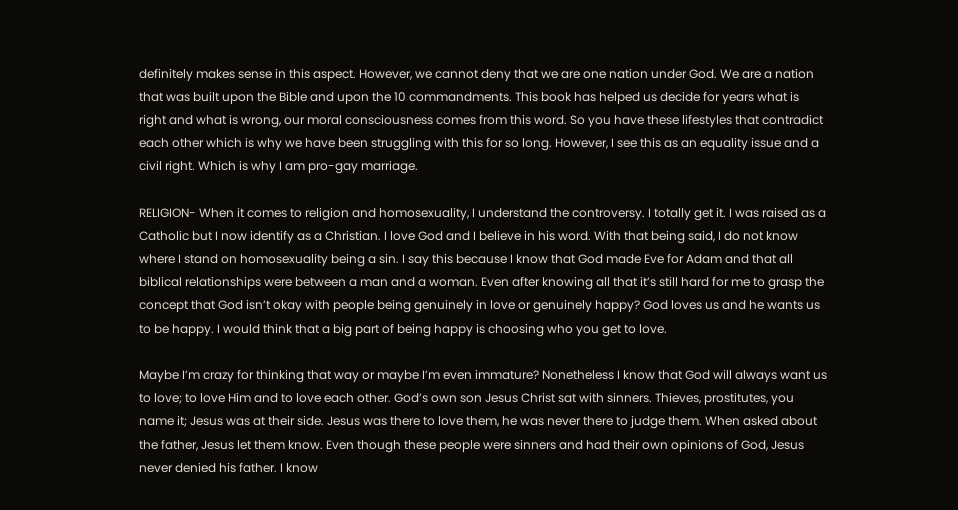definitely makes sense in this aspect. However, we cannot deny that we are one nation under God. We are a nation that was built upon the Bible and upon the 10 commandments. This book has helped us decide for years what is right and what is wrong, our moral consciousness comes from this word. So you have these lifestyles that contradict each other which is why we have been struggling with this for so long. However, I see this as an equality issue and a civil right. Which is why I am pro-gay marriage.

RELIGION- When it comes to religion and homosexuality, I understand the controversy. I totally get it. I was raised as a Catholic but I now identify as a Christian. I love God and I believe in his word. With that being said, I do not know where I stand on homosexuality being a sin. I say this because I know that God made Eve for Adam and that all biblical relationships were between a man and a woman. Even after knowing all that it’s still hard for me to grasp the concept that God isn’t okay with people being genuinely in love or genuinely happy? God loves us and he wants us to be happy. I would think that a big part of being happy is choosing who you get to love.

Maybe I’m crazy for thinking that way or maybe I’m even immature? Nonetheless I know that God will always want us to love; to love Him and to love each other. God’s own son Jesus Christ sat with sinners. Thieves, prostitutes, you name it; Jesus was at their side. Jesus was there to love them, he was never there to judge them. When asked about the father, Jesus let them know. Even though these people were sinners and had their own opinions of God, Jesus never denied his father. I know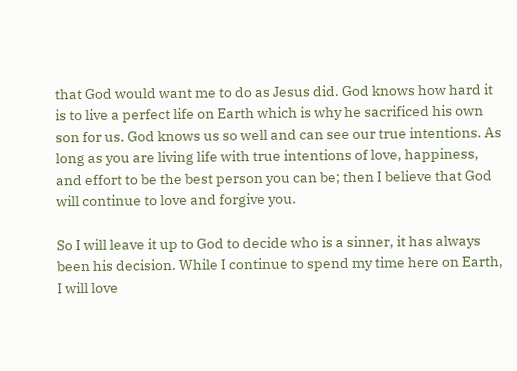that God would want me to do as Jesus did. God knows how hard it is to live a perfect life on Earth which is why he sacrificed his own son for us. God knows us so well and can see our true intentions. As long as you are living life with true intentions of love, happiness, and effort to be the best person you can be; then I believe that God will continue to love and forgive you.

So I will leave it up to God to decide who is a sinner, it has always been his decision. While I continue to spend my time here on Earth, I will love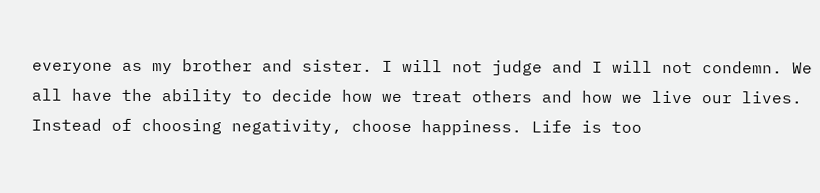everyone as my brother and sister. I will not judge and I will not condemn. We all have the ability to decide how we treat others and how we live our lives. Instead of choosing negativity, choose happiness. Life is too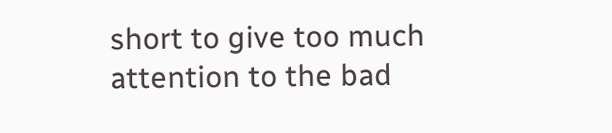short to give too much attention to the bad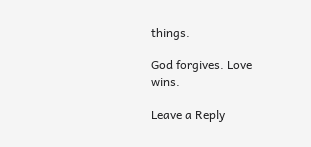things.

God forgives. Love wins.

Leave a Reply